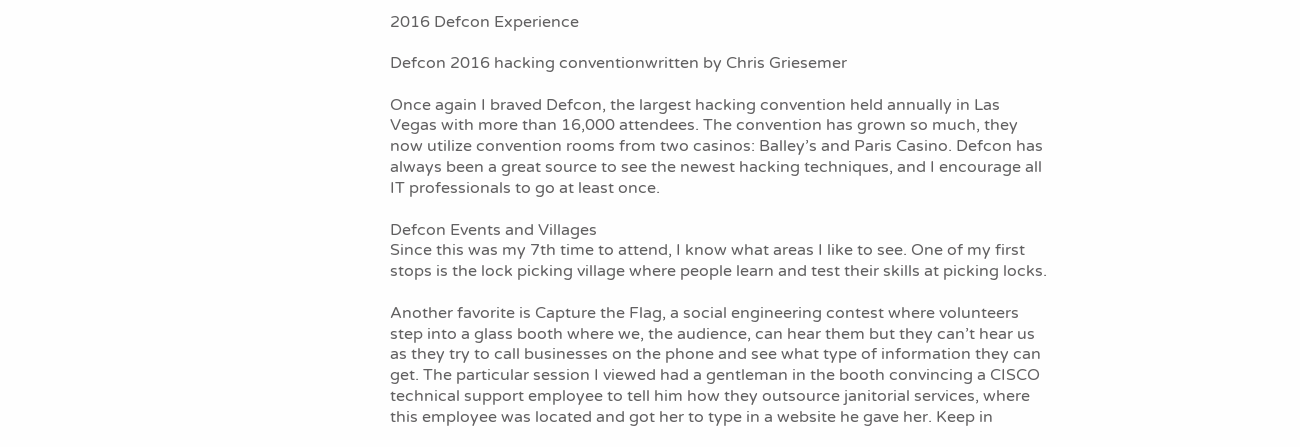2016 Defcon Experience

Defcon 2016 hacking conventionwritten by Chris Griesemer

Once again I braved Defcon, the largest hacking convention held annually in Las Vegas with more than 16,000 attendees. The convention has grown so much, they now utilize convention rooms from two casinos: Balley’s and Paris Casino. Defcon has always been a great source to see the newest hacking techniques, and I encourage all IT professionals to go at least once.

Defcon Events and Villages
Since this was my 7th time to attend, I know what areas I like to see. One of my first stops is the lock picking village where people learn and test their skills at picking locks.

Another favorite is Capture the Flag, a social engineering contest where volunteers step into a glass booth where we, the audience, can hear them but they can’t hear us as they try to call businesses on the phone and see what type of information they can get. The particular session I viewed had a gentleman in the booth convincing a CISCO technical support employee to tell him how they outsource janitorial services, where this employee was located and got her to type in a website he gave her. Keep in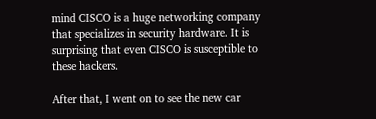mind CISCO is a huge networking company that specializes in security hardware. It is surprising that even CISCO is susceptible to these hackers.

After that, I went on to see the new car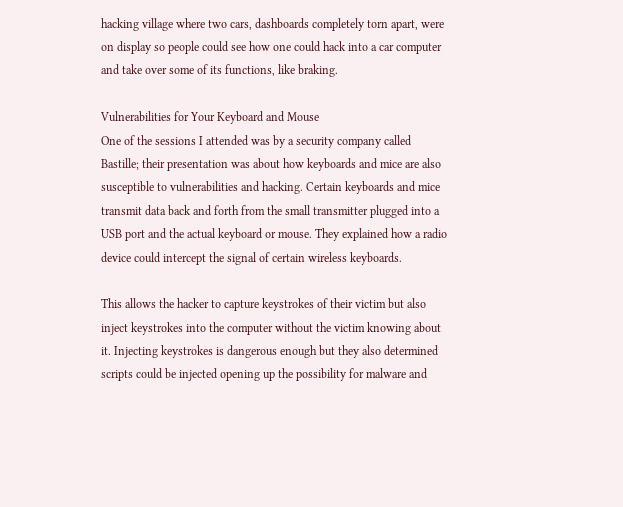hacking village where two cars, dashboards completely torn apart, were on display so people could see how one could hack into a car computer and take over some of its functions, like braking.

Vulnerabilities for Your Keyboard and Mouse
One of the sessions I attended was by a security company called Bastille; their presentation was about how keyboards and mice are also susceptible to vulnerabilities and hacking. Certain keyboards and mice transmit data back and forth from the small transmitter plugged into a USB port and the actual keyboard or mouse. They explained how a radio device could intercept the signal of certain wireless keyboards.

This allows the hacker to capture keystrokes of their victim but also inject keystrokes into the computer without the victim knowing about it. Injecting keystrokes is dangerous enough but they also determined scripts could be injected opening up the possibility for malware and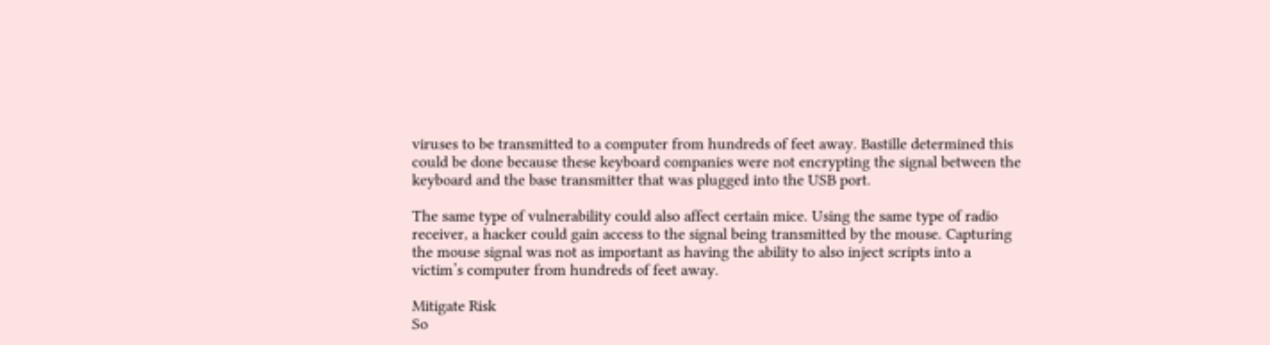viruses to be transmitted to a computer from hundreds of feet away. Bastille determined this could be done because these keyboard companies were not encrypting the signal between the keyboard and the base transmitter that was plugged into the USB port.

The same type of vulnerability could also affect certain mice. Using the same type of radio receiver, a hacker could gain access to the signal being transmitted by the mouse. Capturing the mouse signal was not as important as having the ability to also inject scripts into a victim’s computer from hundreds of feet away.

Mitigate Risk
So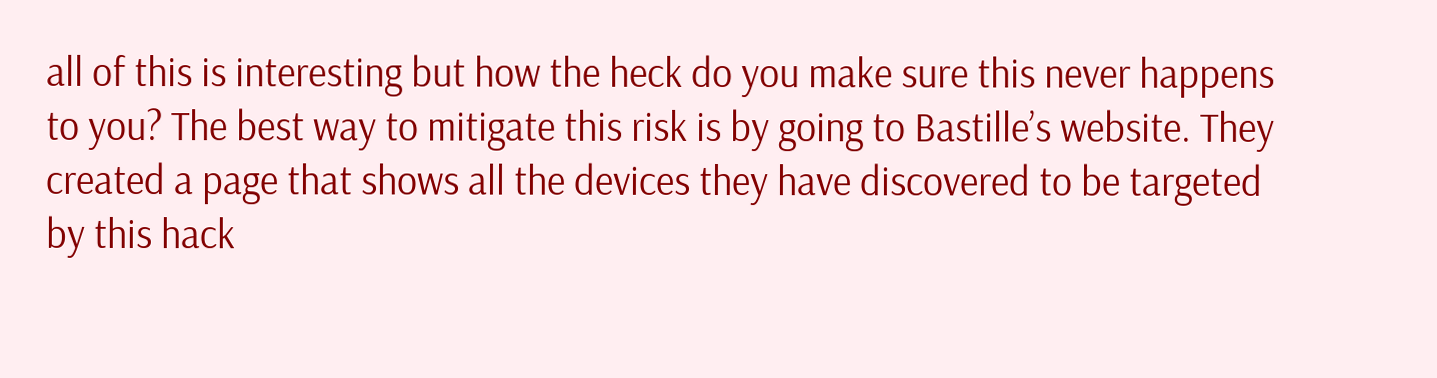all of this is interesting but how the heck do you make sure this never happens to you? The best way to mitigate this risk is by going to Bastille’s website. They created a page that shows all the devices they have discovered to be targeted by this hack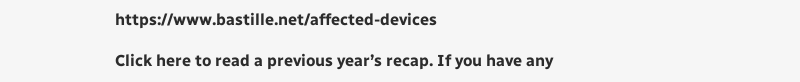https://www.bastille.net/affected-devices

Click here to read a previous year’s recap. If you have any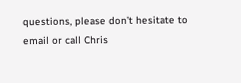questions, please don’t hesitate to email or call Chris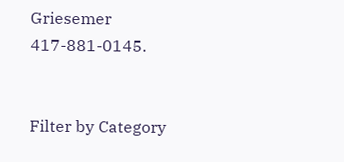Griesemer 417-881-0145.


Filter by Category